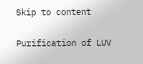Skip to content

Purification of LUV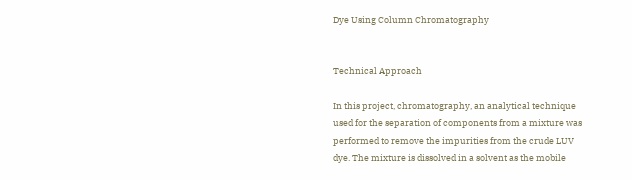Dye Using Column Chromatography


Technical Approach

In this project, chromatography, an analytical technique used for the separation of components from a mixture was performed to remove the impurities from the crude LUV dye. The mixture is dissolved in a solvent as the mobile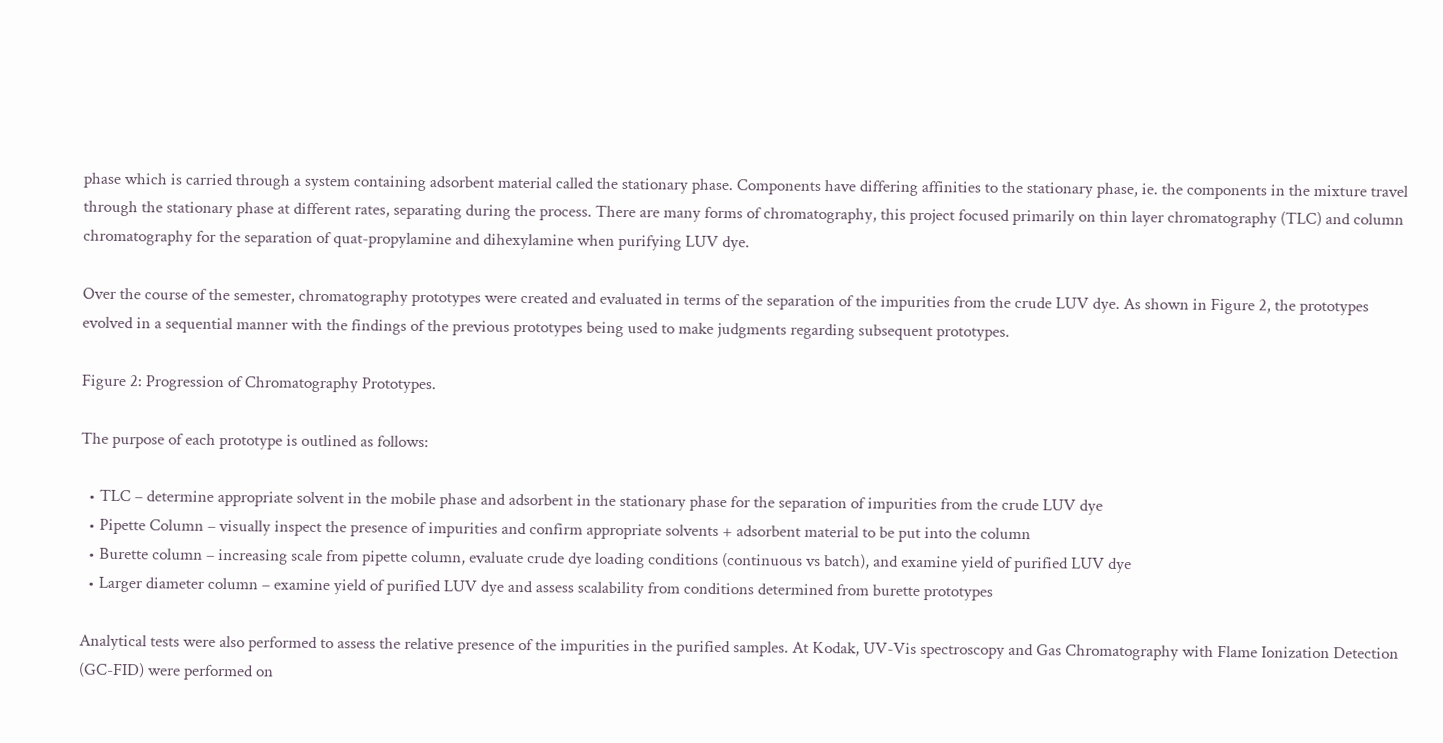phase which is carried through a system containing adsorbent material called the stationary phase. Components have differing affinities to the stationary phase, ie. the components in the mixture travel through the stationary phase at different rates, separating during the process. There are many forms of chromatography, this project focused primarily on thin layer chromatography (TLC) and column chromatography for the separation of quat-propylamine and dihexylamine when purifying LUV dye.

Over the course of the semester, chromatography prototypes were created and evaluated in terms of the separation of the impurities from the crude LUV dye. As shown in Figure 2, the prototypes evolved in a sequential manner with the findings of the previous prototypes being used to make judgments regarding subsequent prototypes.

Figure 2: Progression of Chromatography Prototypes.

The purpose of each prototype is outlined as follows:

  • TLC – determine appropriate solvent in the mobile phase and adsorbent in the stationary phase for the separation of impurities from the crude LUV dye
  • Pipette Column – visually inspect the presence of impurities and confirm appropriate solvents + adsorbent material to be put into the column
  • Burette column – increasing scale from pipette column, evaluate crude dye loading conditions (continuous vs batch), and examine yield of purified LUV dye
  • Larger diameter column – examine yield of purified LUV dye and assess scalability from conditions determined from burette prototypes

Analytical tests were also performed to assess the relative presence of the impurities in the purified samples. At Kodak, UV-Vis spectroscopy and Gas Chromatography with Flame Ionization Detection (GC-FID) were performed on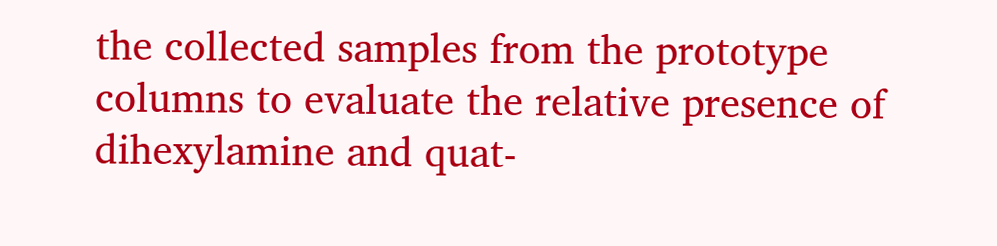the collected samples from the prototype columns to evaluate the relative presence of dihexylamine and quat-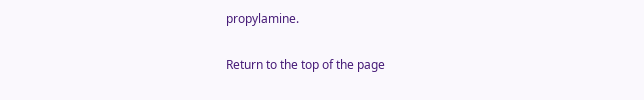propylamine.

Return to the top of the page